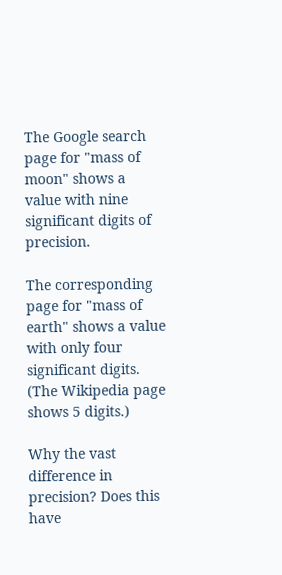The Google search page for "mass of moon" shows a value with nine significant digits of precision.

The corresponding page for "mass of earth" shows a value with only four significant digits. (The Wikipedia page shows 5 digits.)

Why the vast difference in precision? Does this have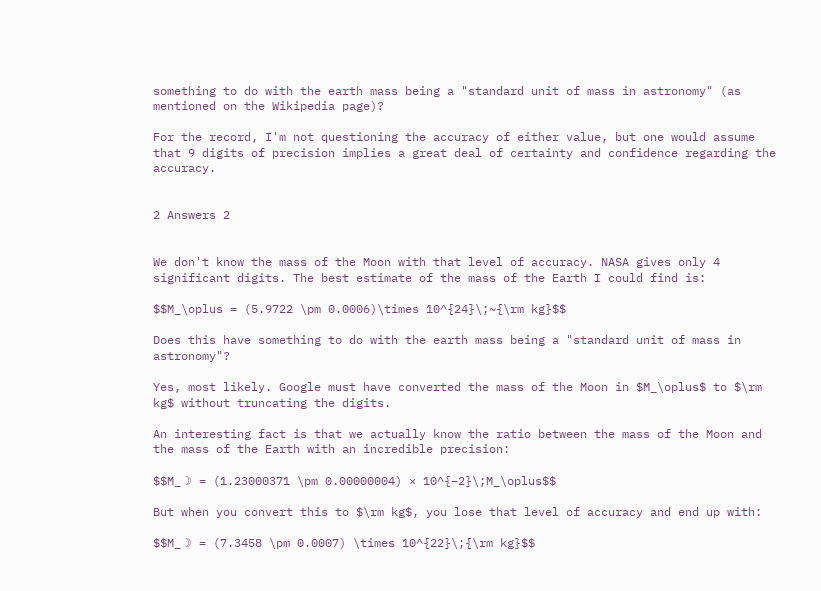something to do with the earth mass being a "standard unit of mass in astronomy" (as mentioned on the Wikipedia page)?

For the record, I'm not questioning the accuracy of either value, but one would assume that 9 digits of precision implies a great deal of certainty and confidence regarding the accuracy.


2 Answers 2


We don't know the mass of the Moon with that level of accuracy. NASA gives only 4 significant digits. The best estimate of the mass of the Earth I could find is:

$$M_\oplus = (5.9722 \pm 0.0006)\times 10^{24}\;~{\rm kg}$$

Does this have something to do with the earth mass being a "standard unit of mass in astronomy"?

Yes, most likely. Google must have converted the mass of the Moon in $M_\oplus$ to $\rm kg$ without truncating the digits.

An interesting fact is that we actually know the ratio between the mass of the Moon and the mass of the Earth with an incredible precision:

$$M_☽ = (1.23000371 \pm 0.00000004) × 10^{−2}\;M_\oplus$$

But when you convert this to $\rm kg$, you lose that level of accuracy and end up with:

$$M_☽ = (7.3458 \pm 0.0007) \times 10^{22}\;{\rm kg}$$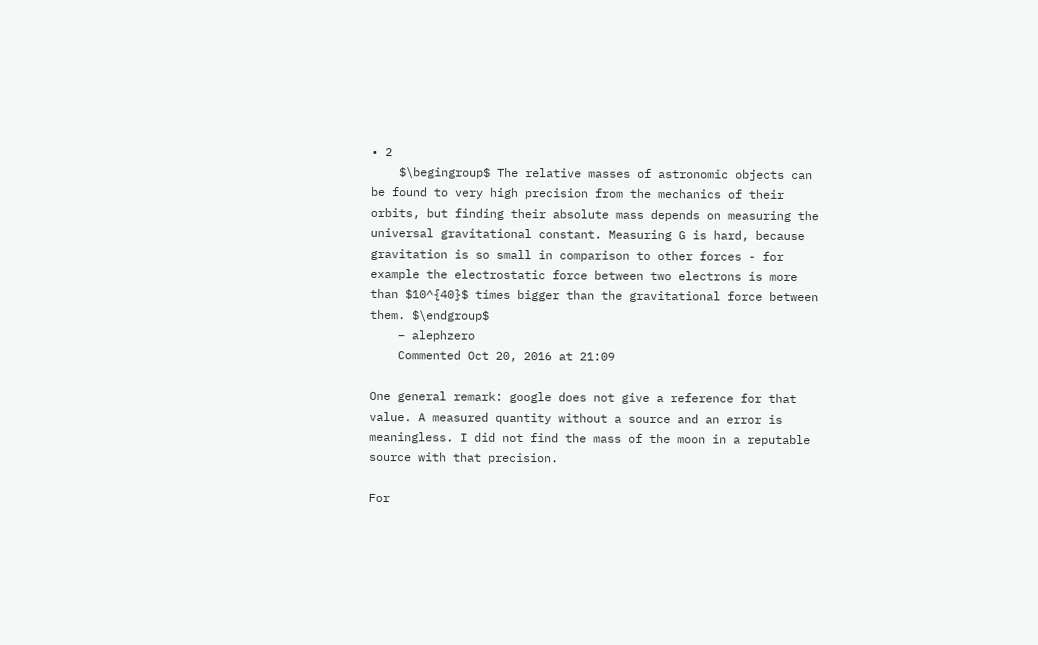• 2
    $\begingroup$ The relative masses of astronomic objects can be found to very high precision from the mechanics of their orbits, but finding their absolute mass depends on measuring the universal gravitational constant. Measuring G is hard, because gravitation is so small in comparison to other forces - for example the electrostatic force between two electrons is more than $10^{40}$ times bigger than the gravitational force between them. $\endgroup$
    – alephzero
    Commented Oct 20, 2016 at 21:09

One general remark: google does not give a reference for that value. A measured quantity without a source and an error is meaningless. I did not find the mass of the moon in a reputable source with that precision.

For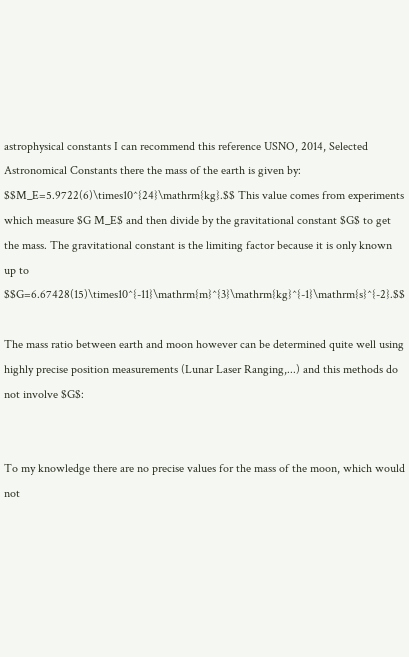astrophysical constants I can recommend this reference USNO, 2014, Selected Astronomical Constants there the mass of the earth is given by: $$M_E=5.9722(6)\times10^{24}\mathrm{kg}.$$ This value comes from experiments which measure $G M_E$ and then divide by the gravitational constant $G$ to get the mass. The gravitational constant is the limiting factor because it is only known up to $$G=6.67428(15)\times10^{-11}\mathrm{m}^{3}\mathrm{kg}^{-1}\mathrm{s}^{-2}.$$

The mass ratio between earth and moon however can be determined quite well using highly precise position measurements (Lunar Laser Ranging,...) and this methods do not involve $G$:


To my knowledge there are no precise values for the mass of the moon, which would not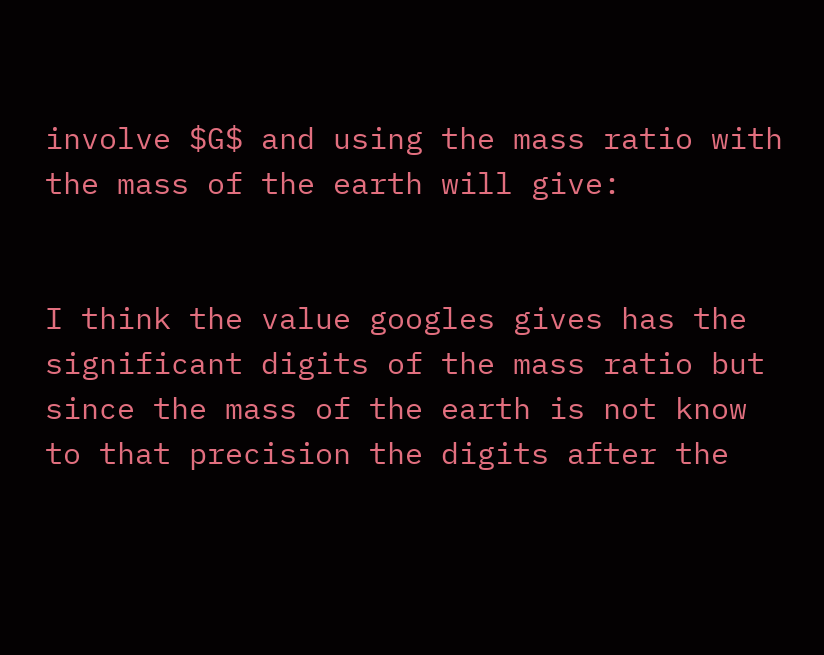involve $G$ and using the mass ratio with the mass of the earth will give:


I think the value googles gives has the significant digits of the mass ratio but since the mass of the earth is not know to that precision the digits after the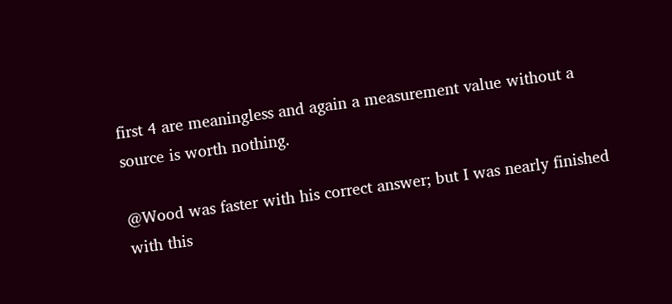first 4 are meaningless and again a measurement value without a source is worth nothing.

@Wood was faster with his correct answer; but I was nearly finished with this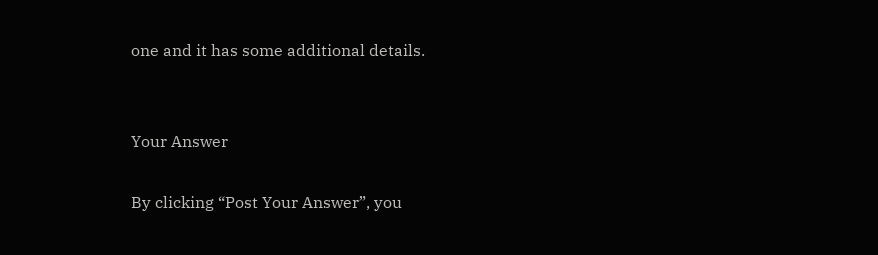one and it has some additional details.


Your Answer

By clicking “Post Your Answer”, you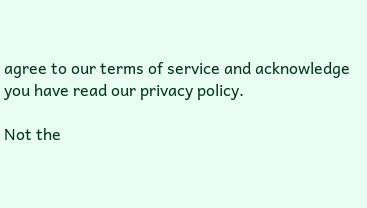agree to our terms of service and acknowledge you have read our privacy policy.

Not the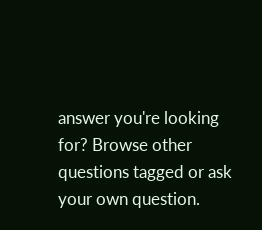answer you're looking for? Browse other questions tagged or ask your own question.